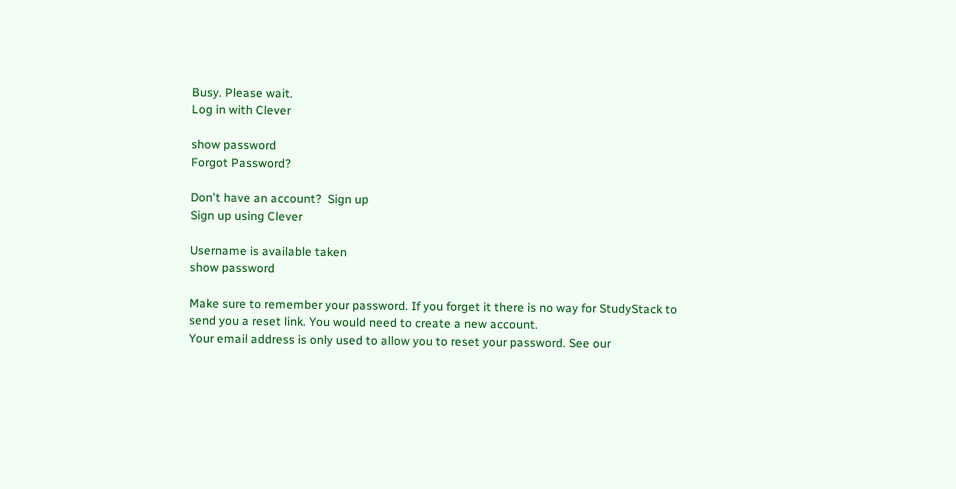Busy. Please wait.
Log in with Clever

show password
Forgot Password?

Don't have an account?  Sign up
Sign up using Clever

Username is available taken
show password

Make sure to remember your password. If you forget it there is no way for StudyStack to send you a reset link. You would need to create a new account.
Your email address is only used to allow you to reset your password. See our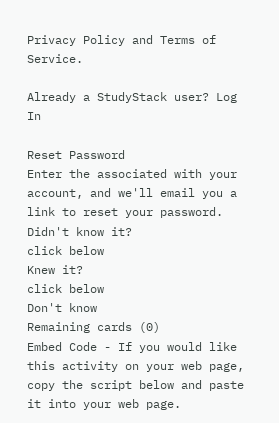Privacy Policy and Terms of Service.

Already a StudyStack user? Log In

Reset Password
Enter the associated with your account, and we'll email you a link to reset your password.
Didn't know it?
click below
Knew it?
click below
Don't know
Remaining cards (0)
Embed Code - If you would like this activity on your web page, copy the script below and paste it into your web page.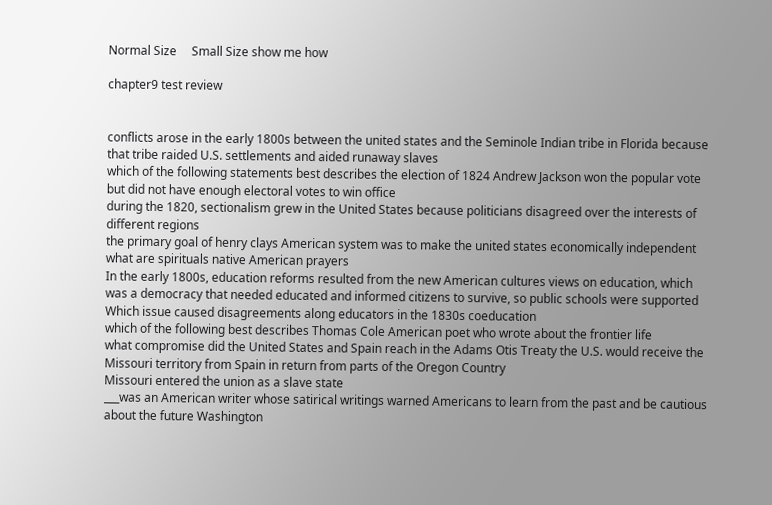Normal Size     Small Size show me how

chapter9 test review


conflicts arose in the early 1800s between the united states and the Seminole Indian tribe in Florida because that tribe raided U.S. settlements and aided runaway slaves
which of the following statements best describes the election of 1824 Andrew Jackson won the popular vote but did not have enough electoral votes to win office
during the 1820, sectionalism grew in the United States because politicians disagreed over the interests of different regions
the primary goal of henry clays American system was to make the united states economically independent
what are spirituals native American prayers
In the early 1800s, education reforms resulted from the new American cultures views on education, which was a democracy that needed educated and informed citizens to survive, so public schools were supported
Which issue caused disagreements along educators in the 1830s coeducation
which of the following best describes Thomas Cole American poet who wrote about the frontier life
what compromise did the United States and Spain reach in the Adams Otis Treaty the U.S. would receive the Missouri territory from Spain in return from parts of the Oregon Country
Missouri entered the union as a slave state
___was an American writer whose satirical writings warned Americans to learn from the past and be cautious about the future Washington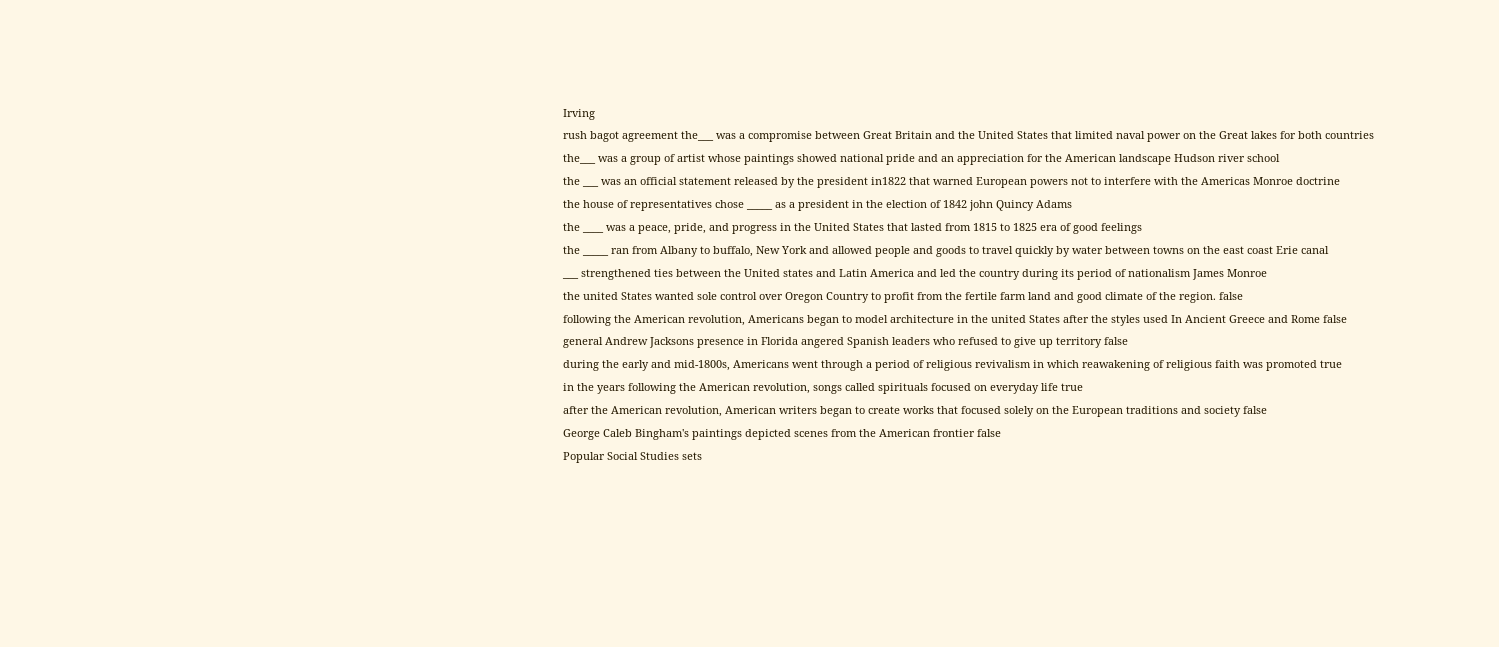Irving
rush bagot agreement the___ was a compromise between Great Britain and the United States that limited naval power on the Great lakes for both countries
the___ was a group of artist whose paintings showed national pride and an appreciation for the American landscape Hudson river school
the ___ was an official statement released by the president in1822 that warned European powers not to interfere with the Americas Monroe doctrine
the house of representatives chose _____ as a president in the election of 1842 john Quincy Adams
the ____ was a peace, pride, and progress in the United States that lasted from 1815 to 1825 era of good feelings
the _____ ran from Albany to buffalo, New York and allowed people and goods to travel quickly by water between towns on the east coast Erie canal
___ strengthened ties between the United states and Latin America and led the country during its period of nationalism James Monroe
the united States wanted sole control over Oregon Country to profit from the fertile farm land and good climate of the region. false
following the American revolution, Americans began to model architecture in the united States after the styles used In Ancient Greece and Rome false
general Andrew Jacksons presence in Florida angered Spanish leaders who refused to give up territory false
during the early and mid-1800s, Americans went through a period of religious revivalism in which reawakening of religious faith was promoted true
in the years following the American revolution, songs called spirituals focused on everyday life true
after the American revolution, American writers began to create works that focused solely on the European traditions and society false
George Caleb Bingham's paintings depicted scenes from the American frontier false
Popular Social Studies sets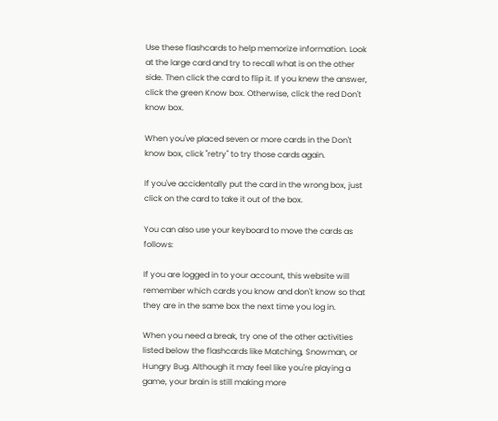Use these flashcards to help memorize information. Look at the large card and try to recall what is on the other side. Then click the card to flip it. If you knew the answer, click the green Know box. Otherwise, click the red Don't know box.

When you've placed seven or more cards in the Don't know box, click "retry" to try those cards again.

If you've accidentally put the card in the wrong box, just click on the card to take it out of the box.

You can also use your keyboard to move the cards as follows:

If you are logged in to your account, this website will remember which cards you know and don't know so that they are in the same box the next time you log in.

When you need a break, try one of the other activities listed below the flashcards like Matching, Snowman, or Hungry Bug. Although it may feel like you're playing a game, your brain is still making more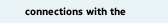connections with the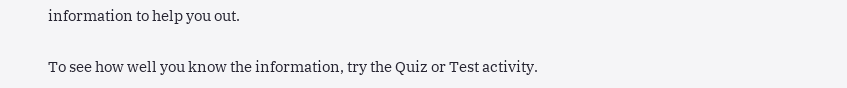information to help you out.

To see how well you know the information, try the Quiz or Test activity.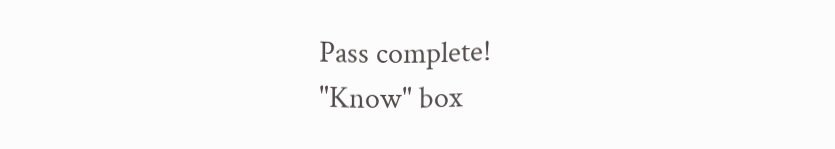Pass complete!
"Know" box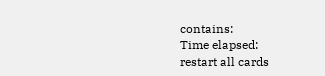contains:
Time elapsed:
restart all cards